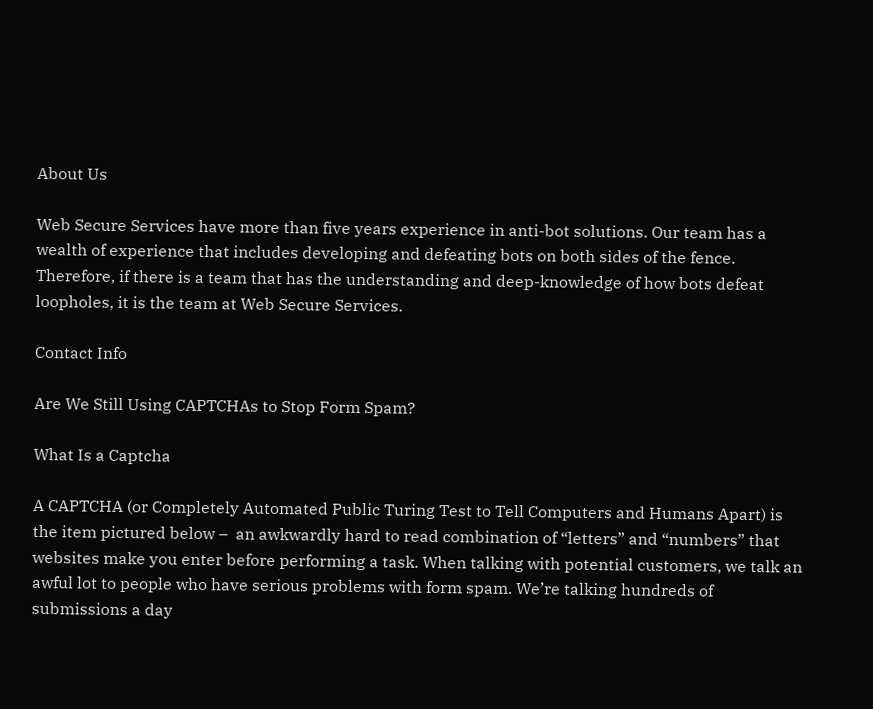About Us

Web Secure Services have more than five years experience in anti-bot solutions. Our team has a wealth of experience that includes developing and defeating bots on both sides of the fence. Therefore, if there is a team that has the understanding and deep-knowledge of how bots defeat loopholes, it is the team at Web Secure Services.

Contact Info

Are We Still Using CAPTCHAs to Stop Form Spam?

What Is a Captcha

A CAPTCHA (or Completely Automated Public Turing Test to Tell Computers and Humans Apart) is the item pictured below –  an awkwardly hard to read combination of “letters” and “numbers” that websites make you enter before performing a task. When talking with potential customers, we talk an awful lot to people who have serious problems with form spam. We’re talking hundreds of submissions a day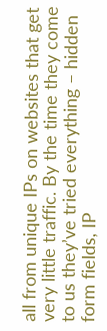all from unique IPs on websites that get very little traffic. By the time they come to us they’ve tried everything – hidden form fields, IP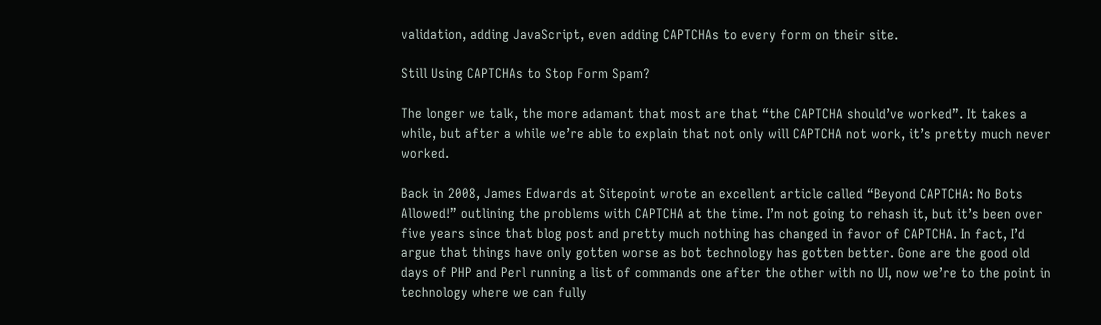validation, adding JavaScript, even adding CAPTCHAs to every form on their site.

Still Using CAPTCHAs to Stop Form Spam?

The longer we talk, the more adamant that most are that “the CAPTCHA should’ve worked”. It takes a while, but after a while we’re able to explain that not only will CAPTCHA not work, it’s pretty much never worked.

Back in 2008, James Edwards at Sitepoint wrote an excellent article called “Beyond CAPTCHA: No Bots Allowed!” outlining the problems with CAPTCHA at the time. I’m not going to rehash it, but it’s been over five years since that blog post and pretty much nothing has changed in favor of CAPTCHA. In fact, I’d argue that things have only gotten worse as bot technology has gotten better. Gone are the good old days of PHP and Perl running a list of commands one after the other with no UI, now we’re to the point in technology where we can fully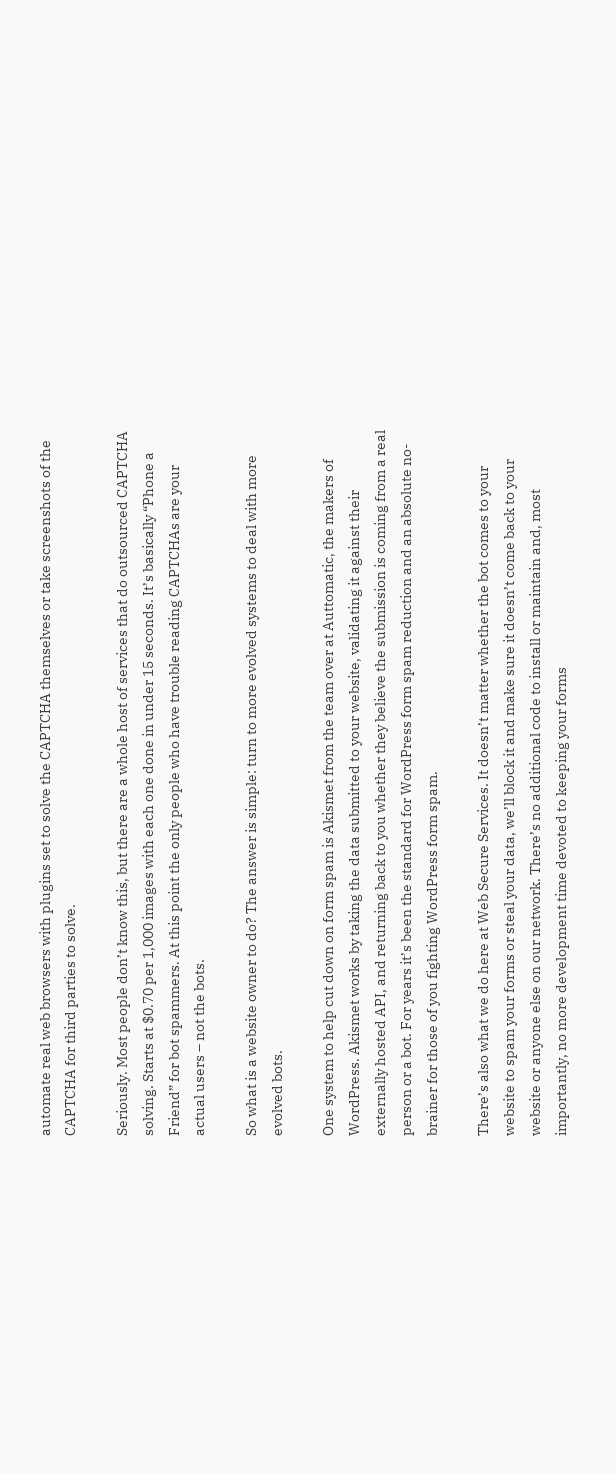automate real web browsers with plugins set to solve the CAPTCHA themselves or take screenshots of the CAPTCHA for third parties to solve.

Seriously. Most people don’t know this, but there are a whole host of services that do outsourced CAPTCHA solving. Starts at $0.70 per 1,000 images with each one done in under 15 seconds. It’s basically “Phone a Friend” for bot spammers. At this point the only people who have trouble reading CAPTCHAs are your actual users – not the bots.

So what is a website owner to do? The answer is simple: turn to more evolved systems to deal with more evolved bots.

One system to help cut down on form spam is Akismet from the team over at Auttomatic, the makers of WordPress. Akismet works by taking the data submitted to your website, validating it against their externally hosted API, and returning back to you whether they believe the submission is coming from a real person or a bot. For years it’s been the standard for WordPress form spam reduction and an absolute no-brainer for those of you fighting WordPress form spam.

There’s also what we do here at Web Secure Services. It doesn’t matter whether the bot comes to your website to spam your forms or steal your data, we’ll block it and make sure it doesn’t come back to your website or anyone else on our network. There’s no additional code to install or maintain and, most importantly, no more development time devoted to keeping your forms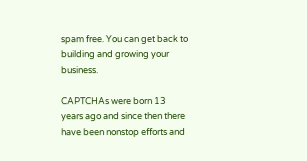spam free. You can get back to building and growing your business.

CAPTCHAs were born 13 years ago and since then there have been nonstop efforts and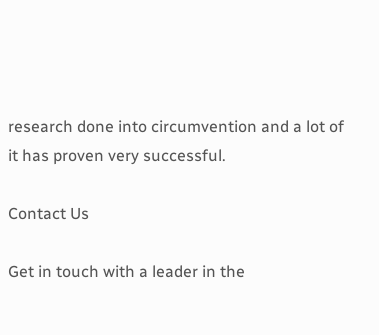research done into circumvention and a lot of it has proven very successful.

Contact Us

Get in touch with a leader in the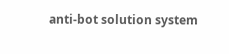anti-bot solution system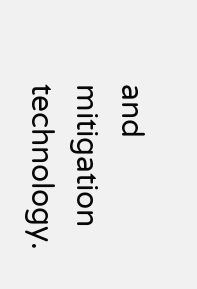and mitigation technology.